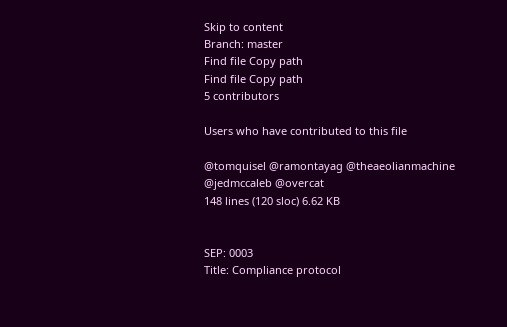Skip to content
Branch: master
Find file Copy path
Find file Copy path
5 contributors

Users who have contributed to this file

@tomquisel @ramontayag @theaeolianmachine @jedmccaleb @overcat
148 lines (120 sloc) 6.62 KB


SEP: 0003
Title: Compliance protocol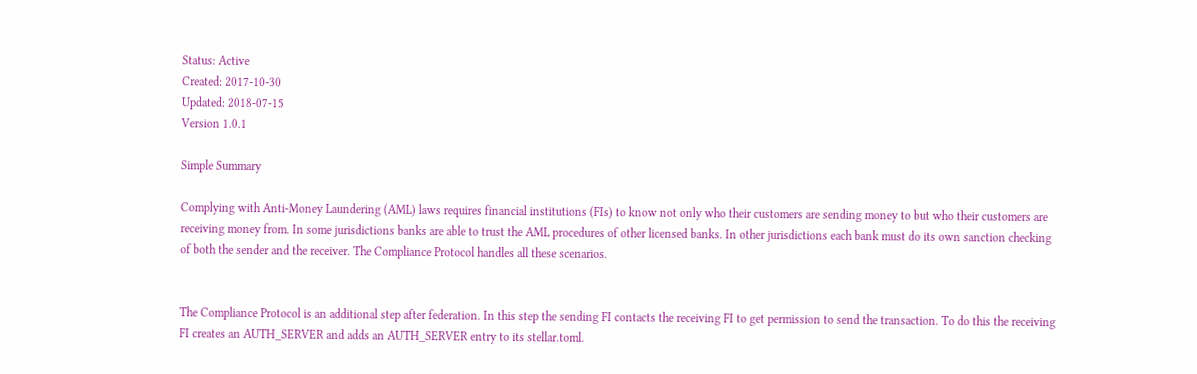Status: Active
Created: 2017-10-30
Updated: 2018-07-15
Version 1.0.1

Simple Summary

Complying with Anti-Money Laundering (AML) laws requires financial institutions (FIs) to know not only who their customers are sending money to but who their customers are receiving money from. In some jurisdictions banks are able to trust the AML procedures of other licensed banks. In other jurisdictions each bank must do its own sanction checking of both the sender and the receiver. The Compliance Protocol handles all these scenarios.


The Compliance Protocol is an additional step after federation. In this step the sending FI contacts the receiving FI to get permission to send the transaction. To do this the receiving FI creates an AUTH_SERVER and adds an AUTH_SERVER entry to its stellar.toml.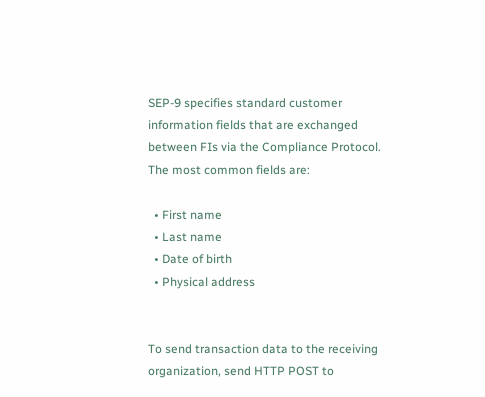SEP-9 specifies standard customer information fields that are exchanged between FIs via the Compliance Protocol. The most common fields are:

  • First name
  • Last name
  • Date of birth
  • Physical address


To send transaction data to the receiving organization, send HTTP POST to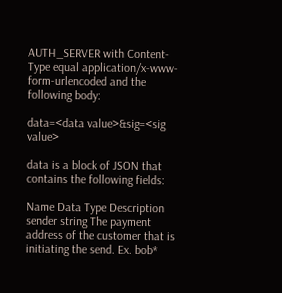AUTH_SERVER with Content-Type equal application/x-www-form-urlencoded and the following body:

data=<data value>&sig=<sig value>

data is a block of JSON that contains the following fields:

Name Data Type Description
sender string The payment address of the customer that is initiating the send. Ex. bob*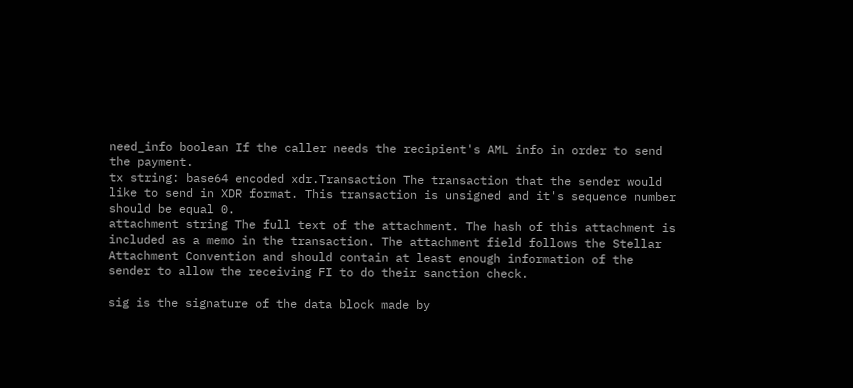need_info boolean If the caller needs the recipient's AML info in order to send the payment.
tx string: base64 encoded xdr.Transaction The transaction that the sender would like to send in XDR format. This transaction is unsigned and it's sequence number should be equal 0.
attachment string The full text of the attachment. The hash of this attachment is included as a memo in the transaction. The attachment field follows the Stellar Attachment Convention and should contain at least enough information of the sender to allow the receiving FI to do their sanction check.

sig is the signature of the data block made by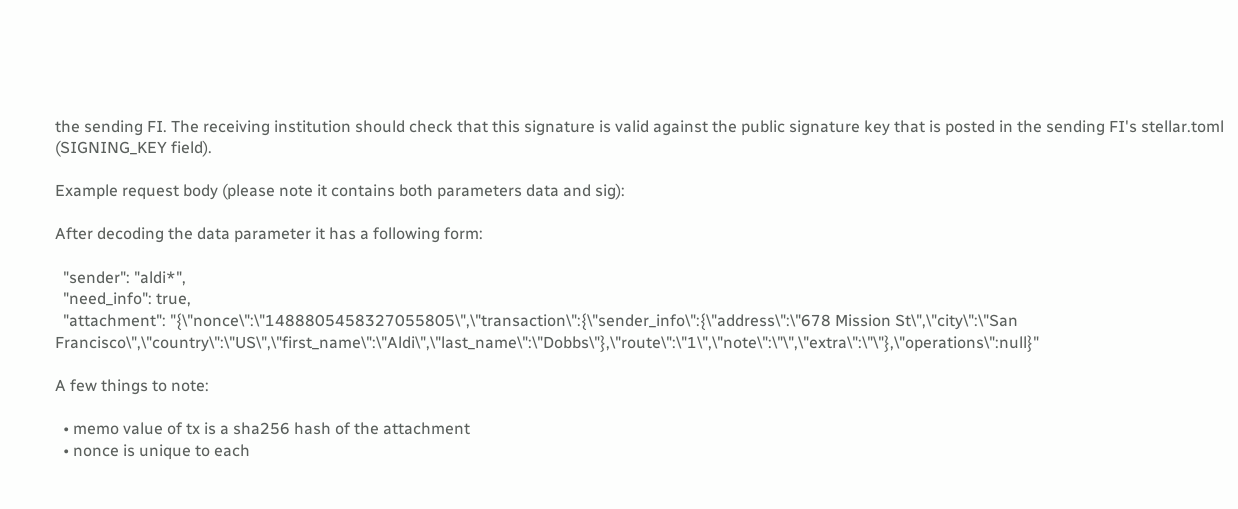the sending FI. The receiving institution should check that this signature is valid against the public signature key that is posted in the sending FI's stellar.toml (SIGNING_KEY field).

Example request body (please note it contains both parameters data and sig):

After decoding the data parameter it has a following form:

  "sender": "aldi*",
  "need_info": true,
  "attachment": "{\"nonce\":\"1488805458327055805\",\"transaction\":{\"sender_info\":{\"address\":\"678 Mission St\",\"city\":\"San Francisco\",\"country\":\"US\",\"first_name\":\"Aldi\",\"last_name\":\"Dobbs\"},\"route\":\"1\",\"note\":\"\",\"extra\":\"\"},\"operations\":null}"

A few things to note:

  • memo value of tx is a sha256 hash of the attachment
  • nonce is unique to each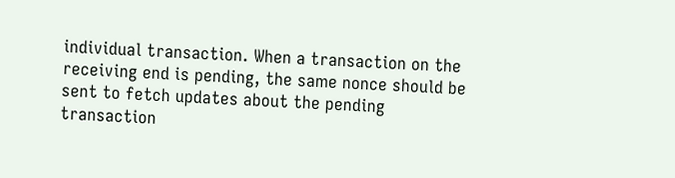individual transaction. When a transaction on the receiving end is pending, the same nonce should be sent to fetch updates about the pending transaction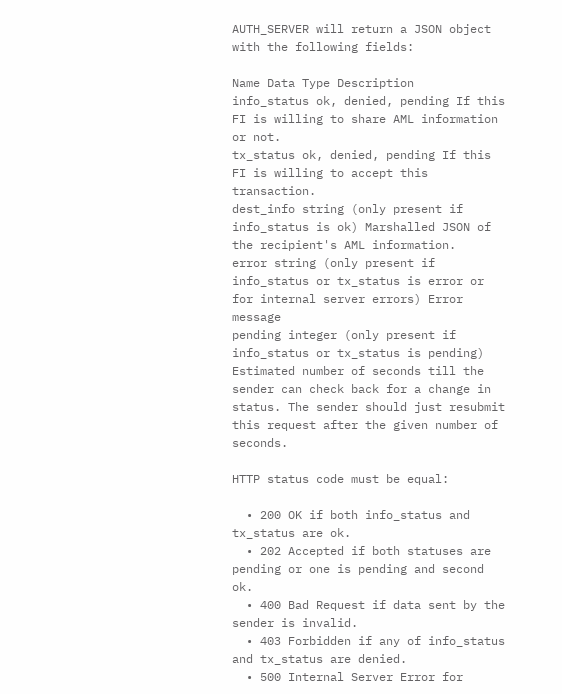AUTH_SERVER will return a JSON object with the following fields:

Name Data Type Description
info_status ok, denied, pending If this FI is willing to share AML information or not.
tx_status ok, denied, pending If this FI is willing to accept this transaction.
dest_info string (only present if info_status is ok) Marshalled JSON of the recipient's AML information.
error string (only present if info_status or tx_status is error or for internal server errors) Error message
pending integer (only present if info_status or tx_status is pending) Estimated number of seconds till the sender can check back for a change in status. The sender should just resubmit this request after the given number of seconds.

HTTP status code must be equal:

  • 200 OK if both info_status and tx_status are ok.
  • 202 Accepted if both statuses are pending or one is pending and second ok.
  • 400 Bad Request if data sent by the sender is invalid.
  • 403 Forbidden if any of info_status and tx_status are denied.
  • 500 Internal Server Error for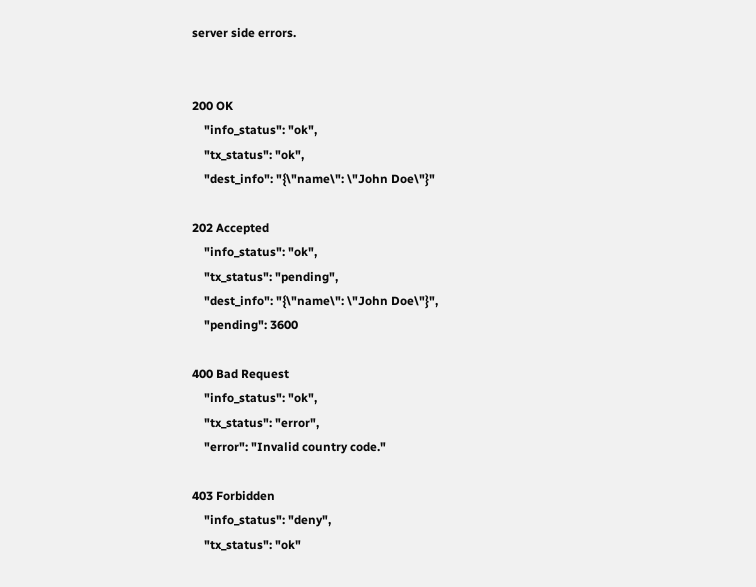server side errors.


200 OK
    "info_status": "ok",
    "tx_status": "ok",
    "dest_info": "{\"name\": \"John Doe\"}"

202 Accepted
    "info_status": "ok",
    "tx_status": "pending",
    "dest_info": "{\"name\": \"John Doe\"}",
    "pending": 3600

400 Bad Request
    "info_status": "ok",
    "tx_status": "error",
    "error": "Invalid country code."

403 Forbidden
    "info_status": "deny",
    "tx_status": "ok"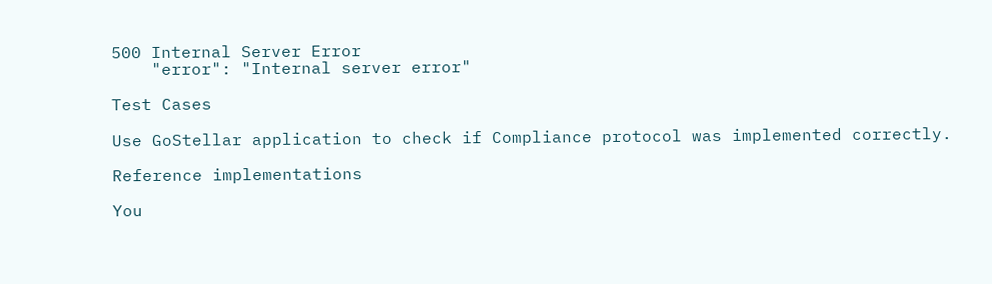500 Internal Server Error
    "error": "Internal server error"

Test Cases

Use GoStellar application to check if Compliance protocol was implemented correctly.

Reference implementations

You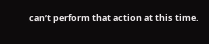can’t perform that action at this time.